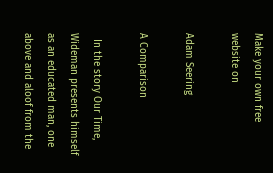Make your own free website on

Adam Seering

A Comparison

  In the story Our Time, Wideman presents himself as an educated man, one above and aloof from the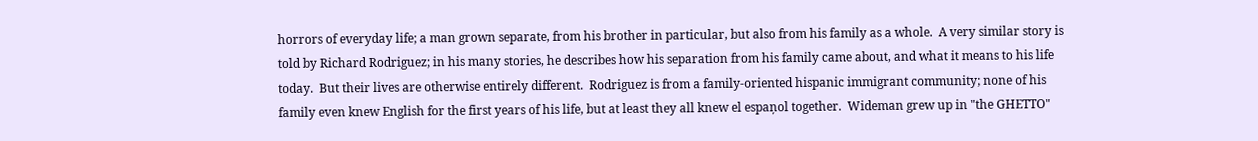horrors of everyday life; a man grown separate, from his brother in particular, but also from his family as a whole.  A very similar story is told by Richard Rodriguez; in his many stories, he describes how his separation from his family came about, and what it means to his life today.  But their lives are otherwise entirely different.  Rodriguez is from a family-oriented hispanic immigrant community; none of his family even knew English for the first years of his life, but at least they all knew el espaņol together.  Wideman grew up in "the GHETTO"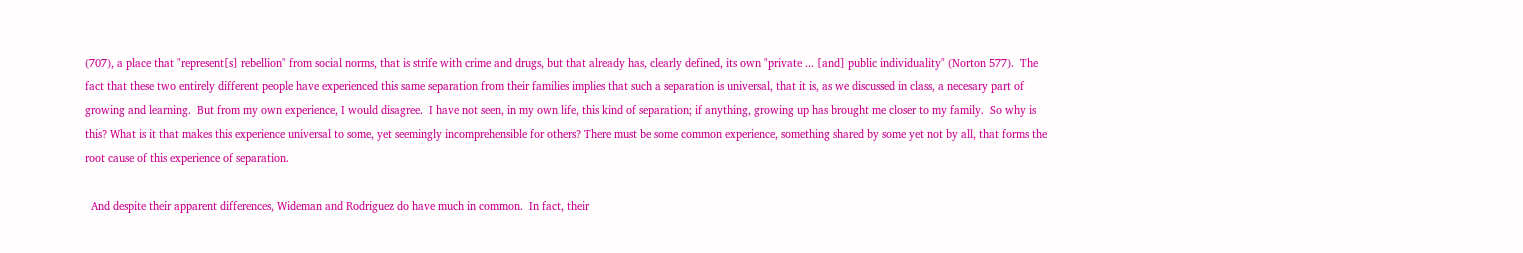(707), a place that "represent[s] rebellion" from social norms, that is strife with crime and drugs, but that already has, clearly defined, its own "private ... [and] public individuality" (Norton 577).  The fact that these two entirely different people have experienced this same separation from their families implies that such a separation is universal, that it is, as we discussed in class, a necesary part of growing and learning.  But from my own experience, I would disagree.  I have not seen, in my own life, this kind of separation; if anything, growing up has brought me closer to my family.  So why is this? What is it that makes this experience universal to some, yet seemingly incomprehensible for others? There must be some common experience, something shared by some yet not by all, that forms the root cause of this experience of separation.

  And despite their apparent differences, Wideman and Rodriguez do have much in common.  In fact, their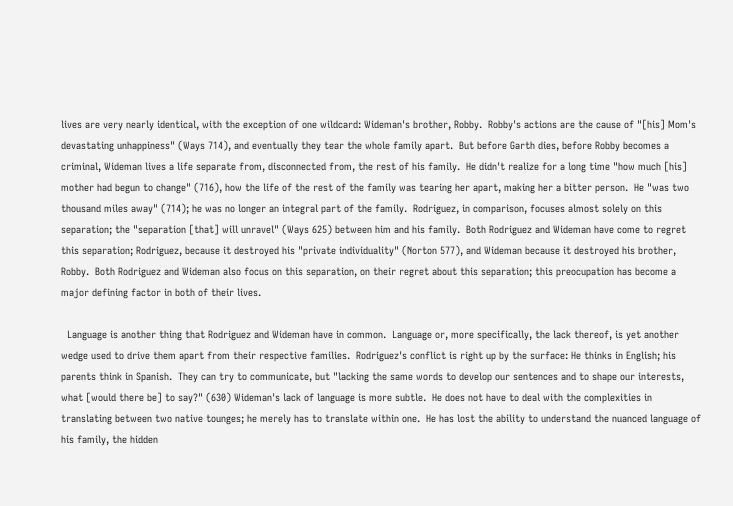lives are very nearly identical, with the exception of one wildcard: Wideman's brother, Robby.  Robby's actions are the cause of "[his] Mom's devastating unhappiness" (Ways 714), and eventually they tear the whole family apart.  But before Garth dies, before Robby becomes a criminal, Wideman lives a life separate from, disconnected from, the rest of his family.  He didn't realize for a long time "how much [his] mother had begun to change" (716), how the life of the rest of the family was tearing her apart, making her a bitter person.  He "was two thousand miles away" (714); he was no longer an integral part of the family.  Rodriguez, in comparison, focuses almost solely on this separation; the "separation [that] will unravel" (Ways 625) between him and his family.  Both Rodriguez and Wideman have come to regret this separation; Rodriguez, because it destroyed his "private individuality" (Norton 577), and Wideman because it destroyed his brother, Robby.  Both Rodriguez and Wideman also focus on this separation, on their regret about this separation; this preocupation has become a major defining factor in both of their lives.

  Language is another thing that Rodriguez and Wideman have in common.  Language or, more specifically, the lack thereof, is yet another wedge used to drive them apart from their respective families.  Rodriguez's conflict is right up by the surface: He thinks in English; his parents think in Spanish.  They can try to communicate, but "lacking the same words to develop our sentences and to shape our interests, what [would there be] to say?" (630) Wideman's lack of language is more subtle.  He does not have to deal with the complexities in translating between two native tounges; he merely has to translate within one.  He has lost the ability to understand the nuanced language of his family, the hidden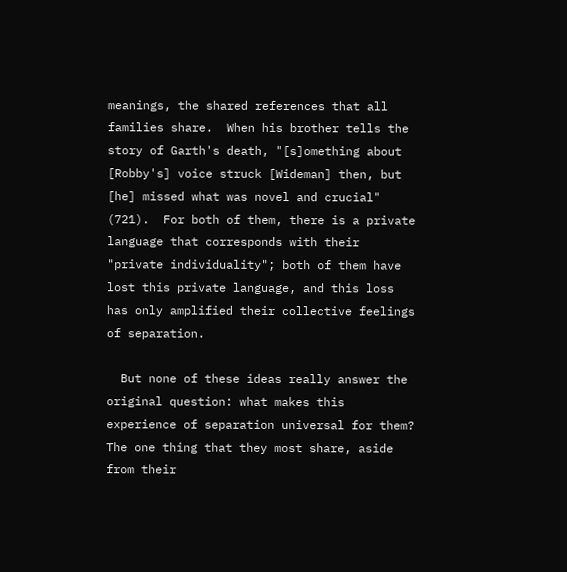meanings, the shared references that all families share.  When his brother tells the story of Garth's death, "[s]omething about [Robby's] voice struck [Wideman] then, but [he] missed what was novel and crucial" (721).  For both of them, there is a private language that corresponds with their "private individuality"; both of them have lost this private language, and this loss has only amplified their collective feelings of separation.

  But none of these ideas really answer the original question: what makes this experience of separation universal for them? The one thing that they most share, aside from their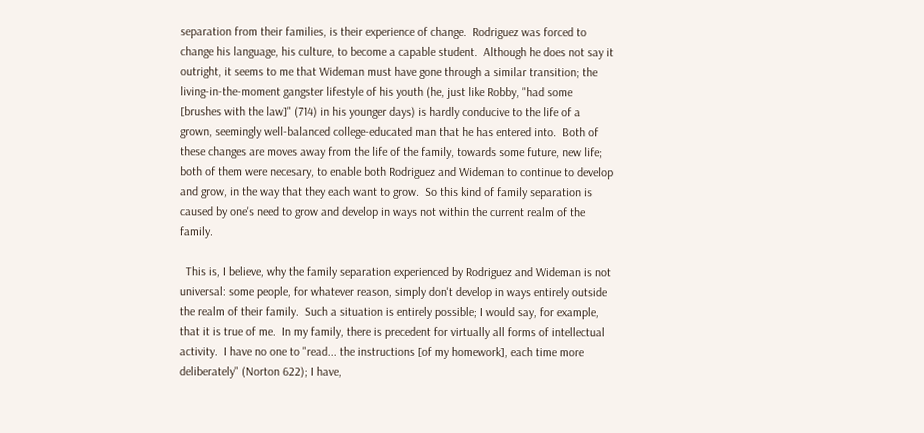separation from their families, is their experience of change.  Rodriguez was forced to change his language, his culture, to become a capable student.  Although he does not say it outright, it seems to me that Wideman must have gone through a similar transition; the living-in-the-moment gangster lifestyle of his youth (he, just like Robby, "had some [brushes with the law]" (714) in his younger days) is hardly conducive to the life of a grown, seemingly well-balanced college-educated man that he has entered into.  Both of these changes are moves away from the life of the family, towards some future, new life; both of them were necesary, to enable both Rodriguez and Wideman to continue to develop and grow, in the way that they each want to grow.  So this kind of family separation is caused by one's need to grow and develop in ways not within the current realm of the family.

  This is, I believe, why the family separation experienced by Rodriguez and Wideman is not universal: some people, for whatever reason, simply don't develop in ways entirely outside the realm of their family.  Such a situation is entirely possible; I would say, for example, that it is true of me.  In my family, there is precedent for virtually all forms of intellectual activity.  I have no one to "read... the instructions [of my homework], each time more deliberately" (Norton 622); I have,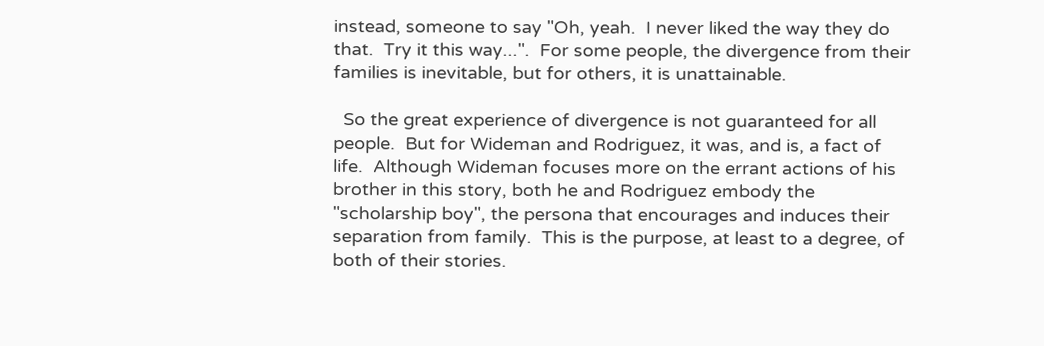instead, someone to say "Oh, yeah.  I never liked the way they do that.  Try it this way...".  For some people, the divergence from their families is inevitable, but for others, it is unattainable.

  So the great experience of divergence is not guaranteed for all people.  But for Wideman and Rodriguez, it was, and is, a fact of life.  Although Wideman focuses more on the errant actions of his brother in this story, both he and Rodriguez embody the "scholarship boy", the persona that encourages and induces their separation from family.  This is the purpose, at least to a degree, of both of their stories.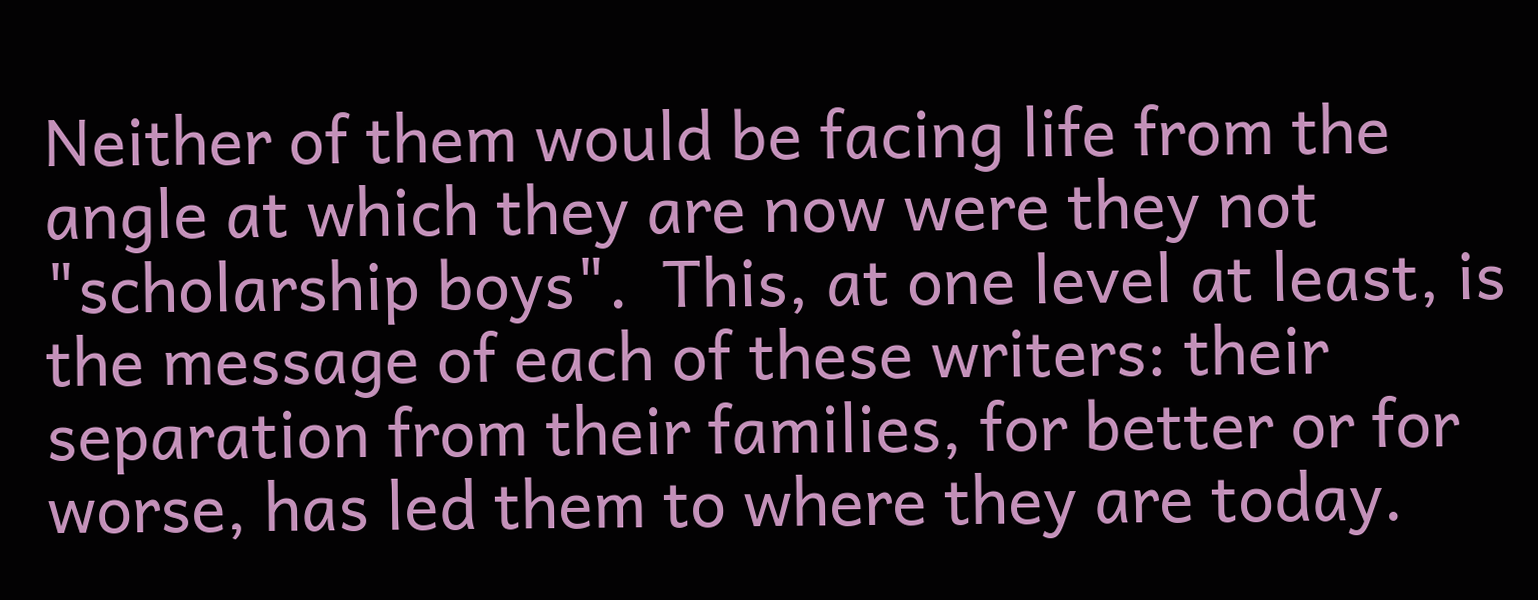Neither of them would be facing life from the angle at which they are now were they not "scholarship boys".  This, at one level at least, is the message of each of these writers: their separation from their families, for better or for worse, has led them to where they are today.